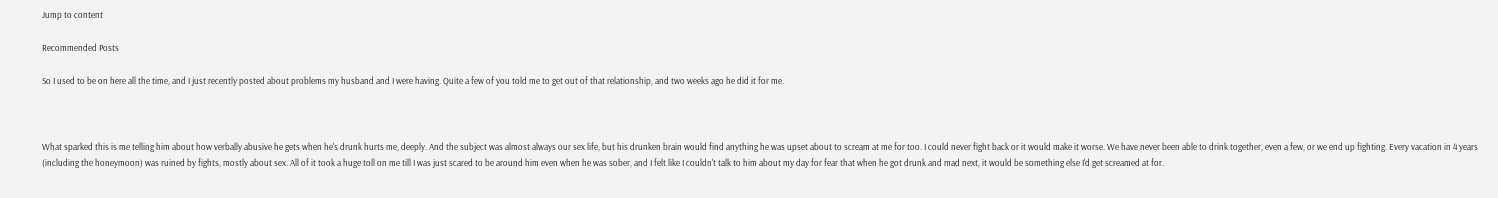Jump to content

Recommended Posts

So I used to be on here all the time, and I just recently posted about problems my husband and I were having. Quite a few of you told me to get out of that relationship, and two weeks ago he did it for me.



What sparked this is me telling him about how verbally abusive he gets when he's drunk hurts me, deeply. And the subject was almost always our sex life, but his drunken brain would find anything he was upset about to scream at me for too. I could never fight back or it would make it worse. We have never been able to drink together, even a few, or we end up fighting. Every vacation in 4 years (including the honeymoon) was ruined by fights, mostly about sex. All of it took a huge toll on me till I was just scared to be around him even when he was sober, and I felt like I couldn't talk to him about my day for fear that when he got drunk and mad next, it would be something else I'd get screamed at for.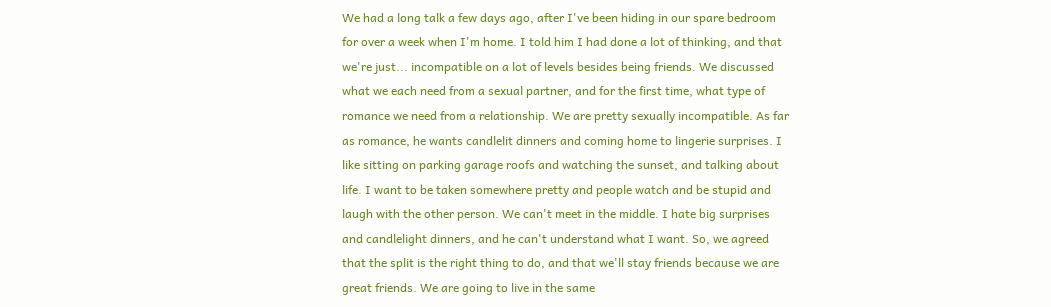We had a long talk a few days ago, after I've been hiding in our spare bedroom for over a week when I'm home. I told him I had done a lot of thinking, and that we're just... incompatible on a lot of levels besides being friends. We discussed what we each need from a sexual partner, and for the first time, what type of romance we need from a relationship. We are pretty sexually incompatible. As far as romance, he wants candlelit dinners and coming home to lingerie surprises. I like sitting on parking garage roofs and watching the sunset, and talking about life. I want to be taken somewhere pretty and people watch and be stupid and laugh with the other person. We can't meet in the middle. I hate big surprises and candlelight dinners, and he can't understand what I want. So, we agreed that the split is the right thing to do, and that we'll stay friends because we are great friends. We are going to live in the same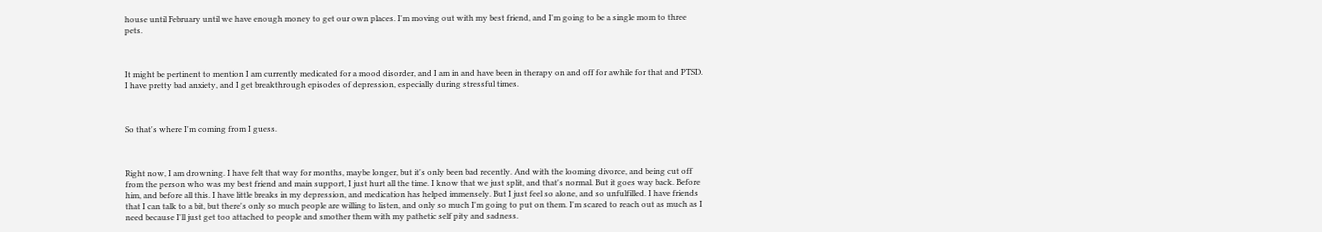house until February until we have enough money to get our own places. I'm moving out with my best friend, and I'm going to be a single mom to three pets.



It might be pertinent to mention I am currently medicated for a mood disorder, and I am in and have been in therapy on and off for awhile for that and PTSD. I have pretty bad anxiety, and I get breakthrough episodes of depression, especially during stressful times.



So that's where I'm coming from I guess.



Right now, I am drowning. I have felt that way for months, maybe longer, but it's only been bad recently. And with the looming divorce, and being cut off from the person who was my best friend and main support, I just hurt all the time. I know that we just split, and that's normal. But it goes way back. Before him, and before all this. I have little breaks in my depression, and medication has helped immensely. But I just feel so alone, and so unfulfilled. I have friends that I can talk to a bit, but there's only so much people are willing to listen, and only so much I'm going to put on them. I'm scared to reach out as much as I need because I'll just get too attached to people and smother them with my pathetic self pity and sadness.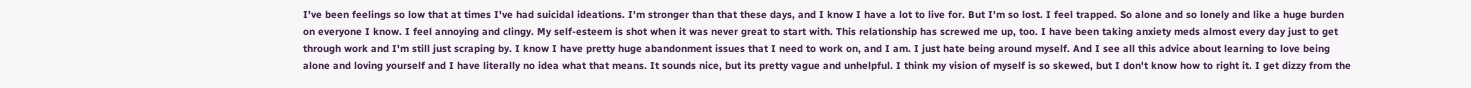I've been feelings so low that at times I've had suicidal ideations. I'm stronger than that these days, and I know I have a lot to live for. But I'm so lost. I feel trapped. So alone and so lonely and like a huge burden on everyone I know. I feel annoying and clingy. My self-esteem is shot when it was never great to start with. This relationship has screwed me up, too. I have been taking anxiety meds almost every day just to get through work and I'm still just scraping by. I know I have pretty huge abandonment issues that I need to work on, and I am. I just hate being around myself. And I see all this advice about learning to love being alone and loving yourself and I have literally no idea what that means. It sounds nice, but its pretty vague and unhelpful. I think my vision of myself is so skewed, but I don't know how to right it. I get dizzy from the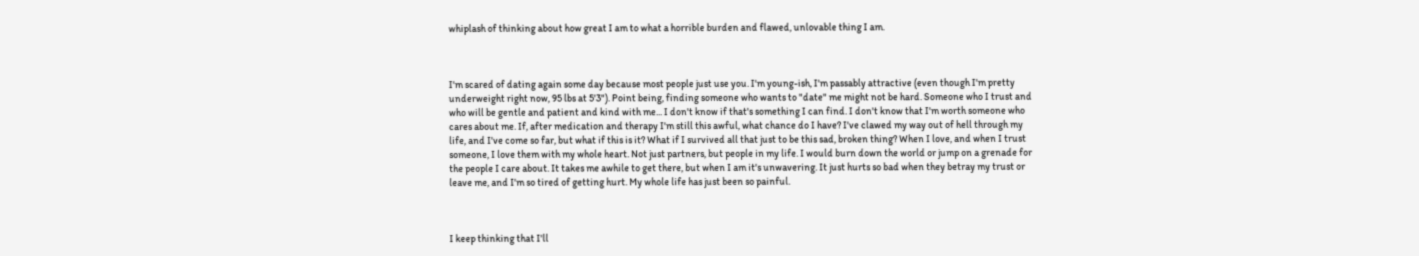whiplash of thinking about how great I am to what a horrible burden and flawed, unlovable thing I am.



I'm scared of dating again some day because most people just use you. I'm young-ish, I'm passably attractive (even though I'm pretty underweight right now, 95 lbs at 5'3"). Point being, finding someone who wants to "date" me might not be hard. Someone who I trust and who will be gentle and patient and kind with me... I don't know if that's something I can find. I don't know that I'm worth someone who cares about me. If, after medication and therapy I'm still this awful, what chance do I have? I've clawed my way out of hell through my life, and I've come so far, but what if this is it? What if I survived all that just to be this sad, broken thing? When I love, and when I trust someone, I love them with my whole heart. Not just partners, but people in my life. I would burn down the world or jump on a grenade for the people I care about. It takes me awhile to get there, but when I am it's unwavering. It just hurts so bad when they betray my trust or leave me, and I'm so tired of getting hurt. My whole life has just been so painful.



I keep thinking that I'll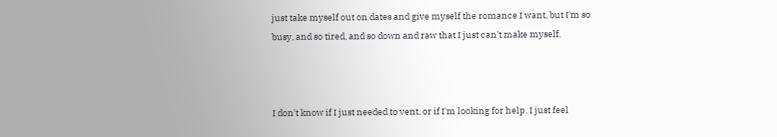just take myself out on dates and give myself the romance I want, but I'm so busy, and so tired, and so down and raw that I just can't make myself.



I don't know if I just needed to vent, or if I'm looking for help. I just feel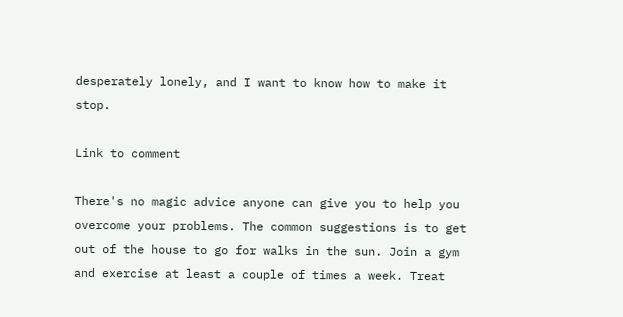desperately lonely, and I want to know how to make it stop.

Link to comment

There's no magic advice anyone can give you to help you overcome your problems. The common suggestions is to get out of the house to go for walks in the sun. Join a gym and exercise at least a couple of times a week. Treat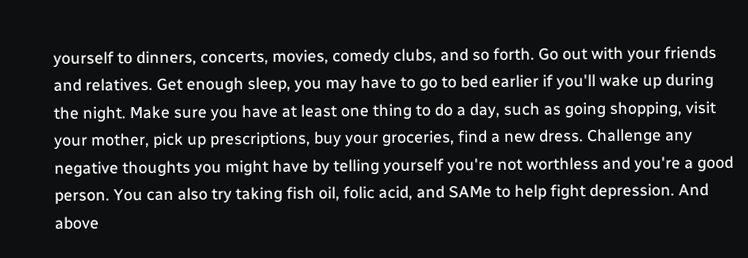yourself to dinners, concerts, movies, comedy clubs, and so forth. Go out with your friends and relatives. Get enough sleep, you may have to go to bed earlier if you'll wake up during the night. Make sure you have at least one thing to do a day, such as going shopping, visit your mother, pick up prescriptions, buy your groceries, find a new dress. Challenge any negative thoughts you might have by telling yourself you're not worthless and you're a good person. You can also try taking fish oil, folic acid, and SAMe to help fight depression. And above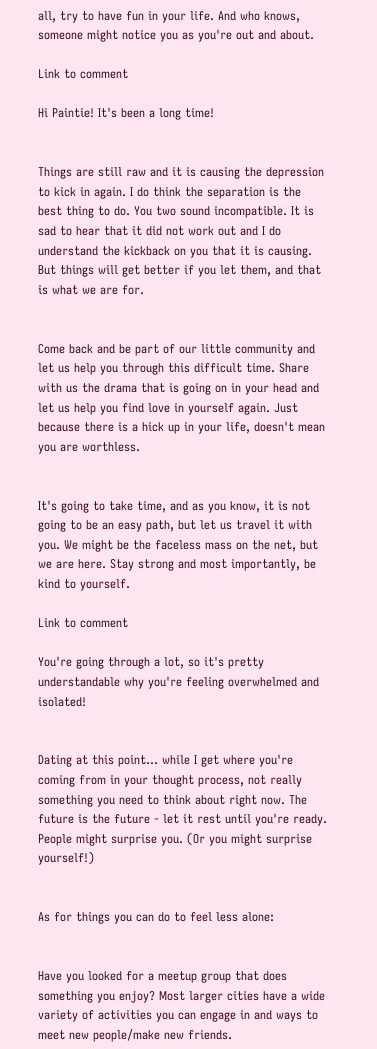all, try to have fun in your life. And who knows, someone might notice you as you're out and about.

Link to comment

Hi Paintie! It's been a long time!


Things are still raw and it is causing the depression to kick in again. I do think the separation is the best thing to do. You two sound incompatible. It is sad to hear that it did not work out and I do understand the kickback on you that it is causing. But things will get better if you let them, and that is what we are for.


Come back and be part of our little community and let us help you through this difficult time. Share with us the drama that is going on in your head and let us help you find love in yourself again. Just because there is a hick up in your life, doesn't mean you are worthless.


It's going to take time, and as you know, it is not going to be an easy path, but let us travel it with you. We might be the faceless mass on the net, but we are here. Stay strong and most importantly, be kind to yourself.

Link to comment

You're going through a lot, so it's pretty understandable why you're feeling overwhelmed and isolated!


Dating at this point... while I get where you're coming from in your thought process, not really something you need to think about right now. The future is the future - let it rest until you're ready. People might surprise you. (Or you might surprise yourself!)


As for things you can do to feel less alone:


Have you looked for a meetup group that does something you enjoy? Most larger cities have a wide variety of activities you can engage in and ways to meet new people/make new friends.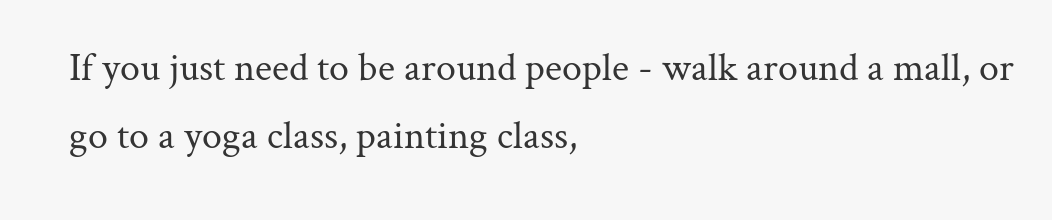If you just need to be around people - walk around a mall, or go to a yoga class, painting class,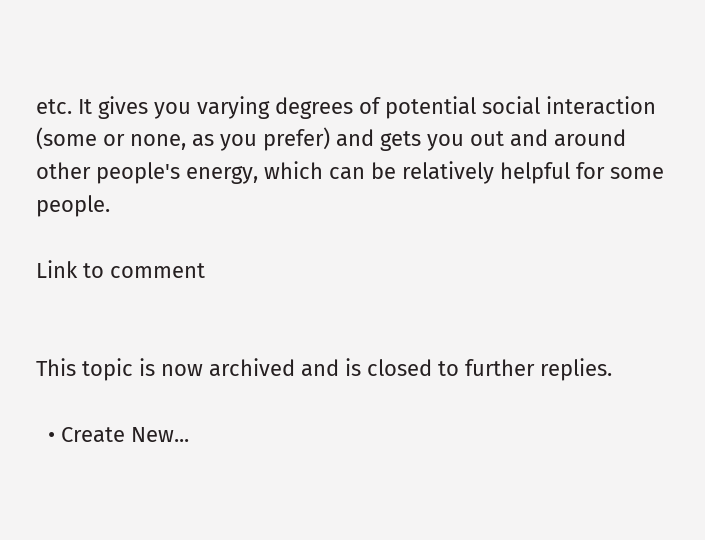etc. It gives you varying degrees of potential social interaction (some or none, as you prefer) and gets you out and around other people's energy, which can be relatively helpful for some people.

Link to comment


This topic is now archived and is closed to further replies.

  • Create New...